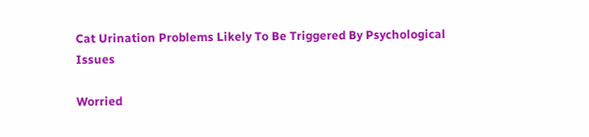Cat Urination Problems Likely To Be Triggered By Psychological Issues

Worried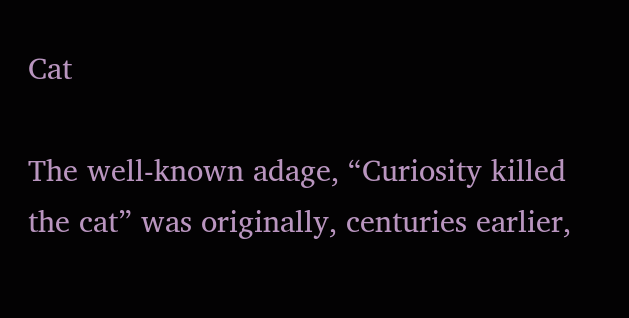Cat

The well-known adage, “Curiosity killed the cat” was originally, centuries earlier,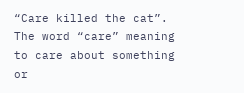“Care killed the cat”. The word “care” meaning to care about something or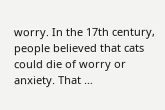worry. In the 17th century, people believed that cats could die of worry or anxiety. That …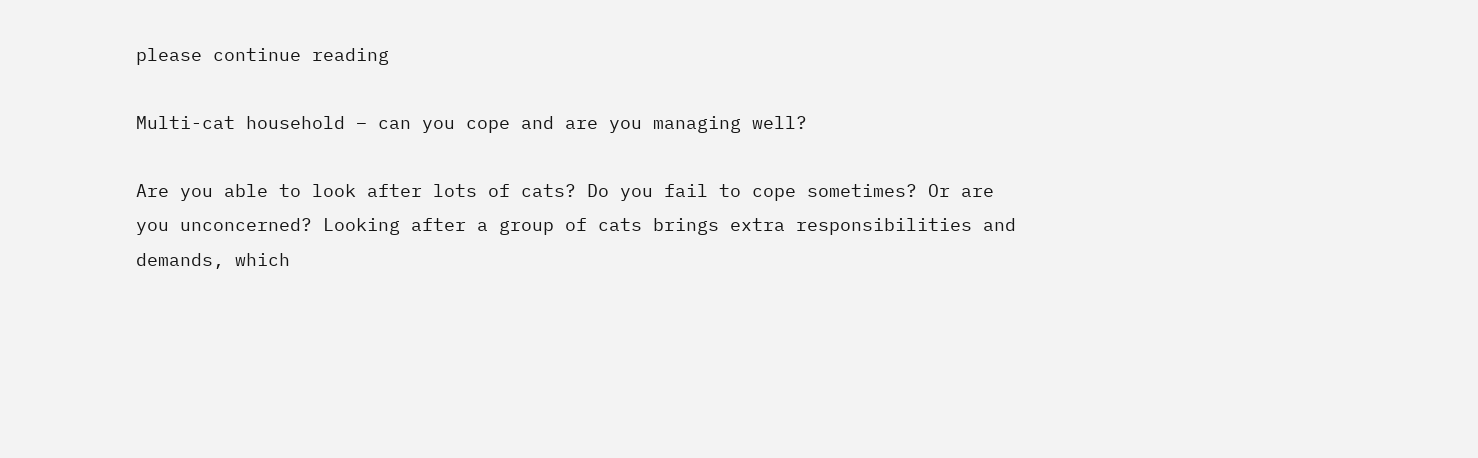please continue reading

Multi-cat household – can you cope and are you managing well?

Are you able to look after lots of cats? Do you fail to cope sometimes? Or are you unconcerned? Looking after a group of cats brings extra responsibilities and demands, which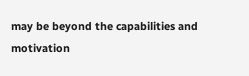may be beyond the capabilities and motivation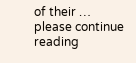of their … please continue reading